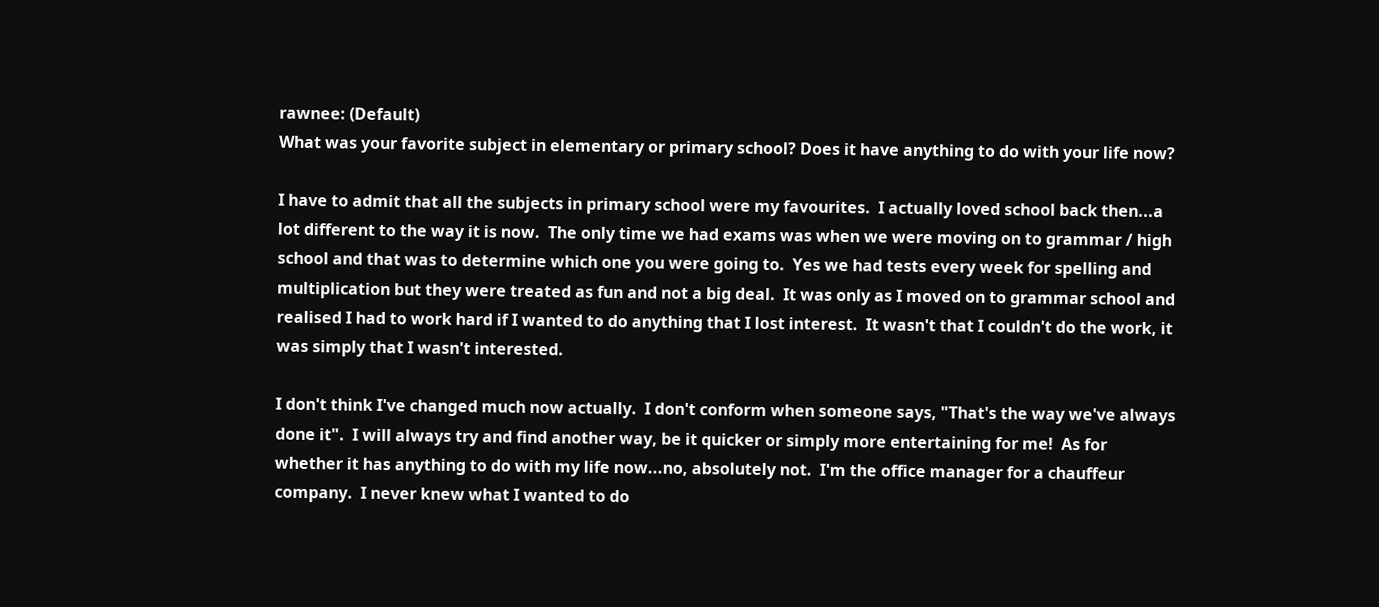rawnee: (Default)
What was your favorite subject in elementary or primary school? Does it have anything to do with your life now?

I have to admit that all the subjects in primary school were my favourites.  I actually loved school back then...a lot different to the way it is now.  The only time we had exams was when we were moving on to grammar / high school and that was to determine which one you were going to.  Yes we had tests every week for spelling and multiplication but they were treated as fun and not a big deal.  It was only as I moved on to grammar school and realised I had to work hard if I wanted to do anything that I lost interest.  It wasn't that I couldn't do the work, it was simply that I wasn't interested.

I don't think I've changed much now actually.  I don't conform when someone says, "That's the way we've always done it".  I will always try and find another way, be it quicker or simply more entertaining for me!  As for whether it has anything to do with my life now...no, absolutely not.  I'm the office manager for a chauffeur company.  I never knew what I wanted to do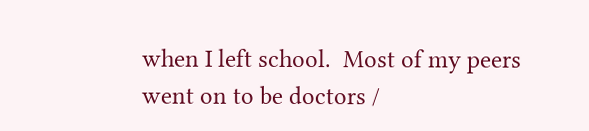when I left school.  Most of my peers went on to be doctors /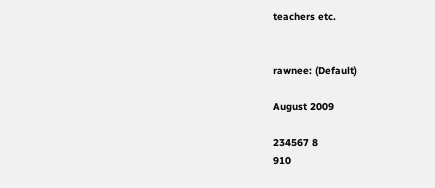teachers etc.


rawnee: (Default)

August 2009

234567 8
910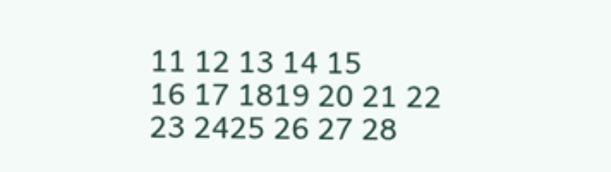11 12 13 14 15
16 17 1819 20 21 22
23 2425 26 27 28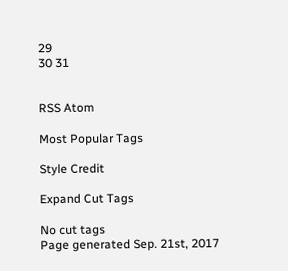29
30 31


RSS Atom

Most Popular Tags

Style Credit

Expand Cut Tags

No cut tags
Page generated Sep. 21st, 2017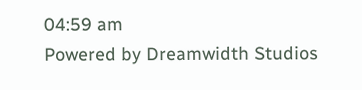04:59 am
Powered by Dreamwidth Studios